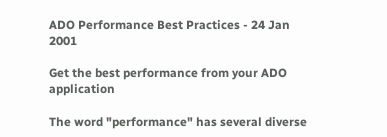ADO Performance Best Practices - 24 Jan 2001

Get the best performance from your ADO application

The word "performance" has several diverse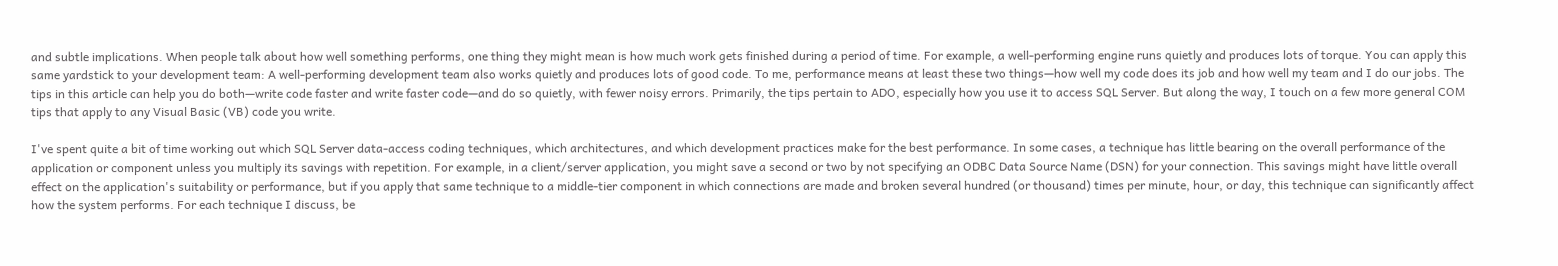and subtle implications. When people talk about how well something performs, one thing they might mean is how much work gets finished during a period of time. For example, a well-performing engine runs quietly and produces lots of torque. You can apply this same yardstick to your development team: A well-performing development team also works quietly and produces lots of good code. To me, performance means at least these two things—how well my code does its job and how well my team and I do our jobs. The tips in this article can help you do both—write code faster and write faster code—and do so quietly, with fewer noisy errors. Primarily, the tips pertain to ADO, especially how you use it to access SQL Server. But along the way, I touch on a few more general COM tips that apply to any Visual Basic (VB) code you write.

I've spent quite a bit of time working out which SQL Server data-access coding techniques, which architectures, and which development practices make for the best performance. In some cases, a technique has little bearing on the overall performance of the application or component unless you multiply its savings with repetition. For example, in a client/server application, you might save a second or two by not specifying an ODBC Data Source Name (DSN) for your connection. This savings might have little overall effect on the application's suitability or performance, but if you apply that same technique to a middle-tier component in which connections are made and broken several hundred (or thousand) times per minute, hour, or day, this technique can significantly affect how the system performs. For each technique I discuss, be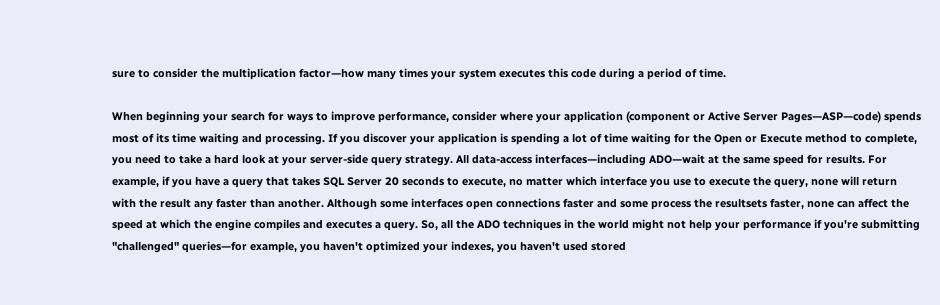sure to consider the multiplication factor—how many times your system executes this code during a period of time.

When beginning your search for ways to improve performance, consider where your application (component or Active Server Pages—ASP—code) spends most of its time waiting and processing. If you discover your application is spending a lot of time waiting for the Open or Execute method to complete, you need to take a hard look at your server-side query strategy. All data-access interfaces—including ADO—wait at the same speed for results. For example, if you have a query that takes SQL Server 20 seconds to execute, no matter which interface you use to execute the query, none will return with the result any faster than another. Although some interfaces open connections faster and some process the resultsets faster, none can affect the speed at which the engine compiles and executes a query. So, all the ADO techniques in the world might not help your performance if you're submitting "challenged" queries—for example, you haven't optimized your indexes, you haven't used stored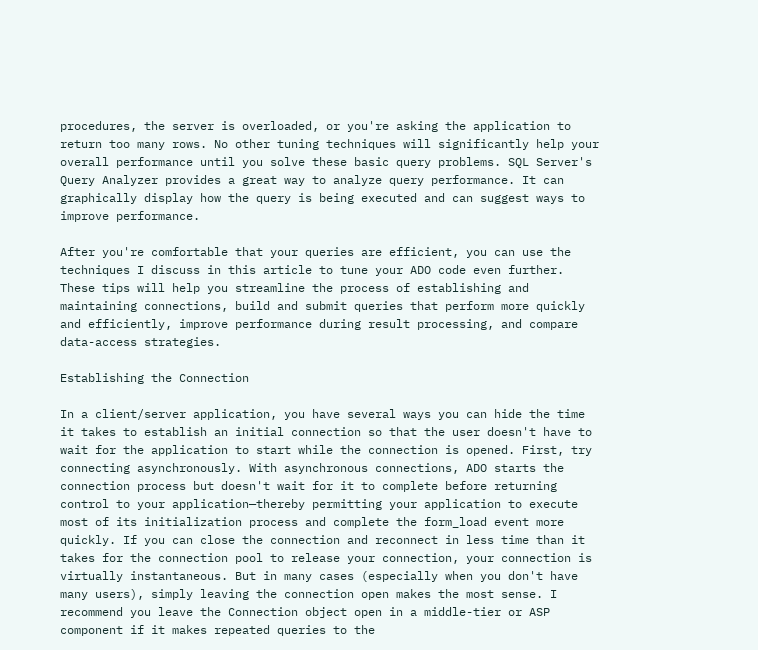procedures, the server is overloaded, or you're asking the application to return too many rows. No other tuning techniques will significantly help your overall performance until you solve these basic query problems. SQL Server's Query Analyzer provides a great way to analyze query performance. It can graphically display how the query is being executed and can suggest ways to improve performance.

After you're comfortable that your queries are efficient, you can use the techniques I discuss in this article to tune your ADO code even further. These tips will help you streamline the process of establishing and maintaining connections, build and submit queries that perform more quickly and efficiently, improve performance during result processing, and compare data-access strategies.

Establishing the Connection

In a client/server application, you have several ways you can hide the time it takes to establish an initial connection so that the user doesn't have to wait for the application to start while the connection is opened. First, try connecting asynchronously. With asynchronous connections, ADO starts the connection process but doesn't wait for it to complete before returning control to your application—thereby permitting your application to execute most of its initialization process and complete the form_load event more quickly. If you can close the connection and reconnect in less time than it takes for the connection pool to release your connection, your connection is virtually instantaneous. But in many cases (especially when you don't have many users), simply leaving the connection open makes the most sense. I recommend you leave the Connection object open in a middle-tier or ASP component if it makes repeated queries to the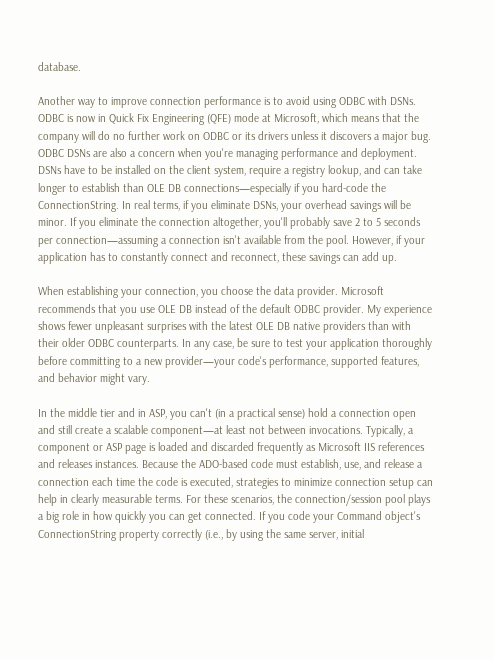database.

Another way to improve connection performance is to avoid using ODBC with DSNs. ODBC is now in Quick Fix Engineering (QFE) mode at Microsoft, which means that the company will do no further work on ODBC or its drivers unless it discovers a major bug. ODBC DSNs are also a concern when you're managing performance and deployment. DSNs have to be installed on the client system, require a registry lookup, and can take longer to establish than OLE DB connections—especially if you hard-code the ConnectionString. In real terms, if you eliminate DSNs, your overhead savings will be minor. If you eliminate the connection altogether, you'll probably save 2 to 5 seconds per connection—assuming a connection isn't available from the pool. However, if your application has to constantly connect and reconnect, these savings can add up.

When establishing your connection, you choose the data provider. Microsoft recommends that you use OLE DB instead of the default ODBC provider. My experience shows fewer unpleasant surprises with the latest OLE DB native providers than with their older ODBC counterparts. In any case, be sure to test your application thoroughly before committing to a new provider—your code's performance, supported features, and behavior might vary.

In the middle tier and in ASP, you can't (in a practical sense) hold a connection open and still create a scalable component—at least not between invocations. Typically, a component or ASP page is loaded and discarded frequently as Microsoft IIS references and releases instances. Because the ADO-based code must establish, use, and release a connection each time the code is executed, strategies to minimize connection setup can help in clearly measurable terms. For these scenarios, the connection/session pool plays a big role in how quickly you can get connected. If you code your Command object's ConnectionString property correctly (i.e., by using the same server, initial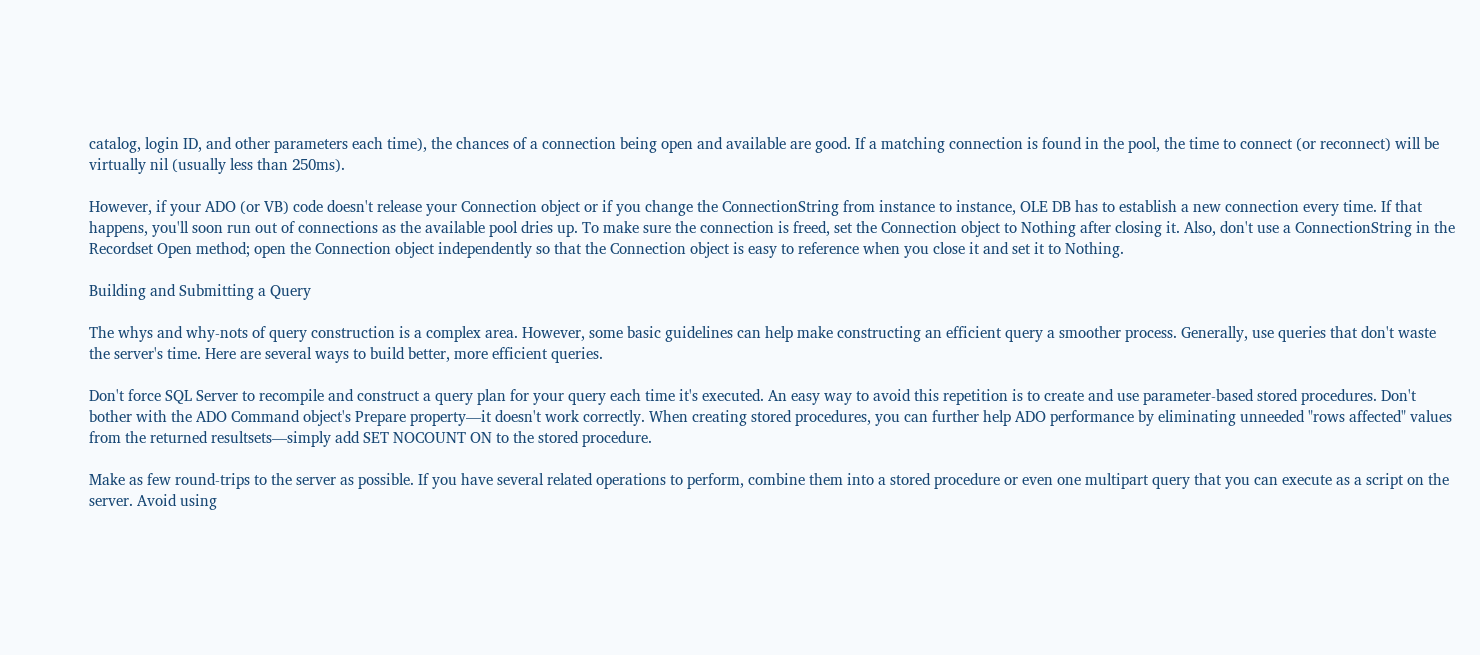catalog, login ID, and other parameters each time), the chances of a connection being open and available are good. If a matching connection is found in the pool, the time to connect (or reconnect) will be virtually nil (usually less than 250ms).

However, if your ADO (or VB) code doesn't release your Connection object or if you change the ConnectionString from instance to instance, OLE DB has to establish a new connection every time. If that happens, you'll soon run out of connections as the available pool dries up. To make sure the connection is freed, set the Connection object to Nothing after closing it. Also, don't use a ConnectionString in the Recordset Open method; open the Connection object independently so that the Connection object is easy to reference when you close it and set it to Nothing.

Building and Submitting a Query

The whys and why-nots of query construction is a complex area. However, some basic guidelines can help make constructing an efficient query a smoother process. Generally, use queries that don't waste the server's time. Here are several ways to build better, more efficient queries.

Don't force SQL Server to recompile and construct a query plan for your query each time it's executed. An easy way to avoid this repetition is to create and use parameter-based stored procedures. Don't bother with the ADO Command object's Prepare property—it doesn't work correctly. When creating stored procedures, you can further help ADO performance by eliminating unneeded "rows affected" values from the returned resultsets—simply add SET NOCOUNT ON to the stored procedure.

Make as few round-trips to the server as possible. If you have several related operations to perform, combine them into a stored procedure or even one multipart query that you can execute as a script on the server. Avoid using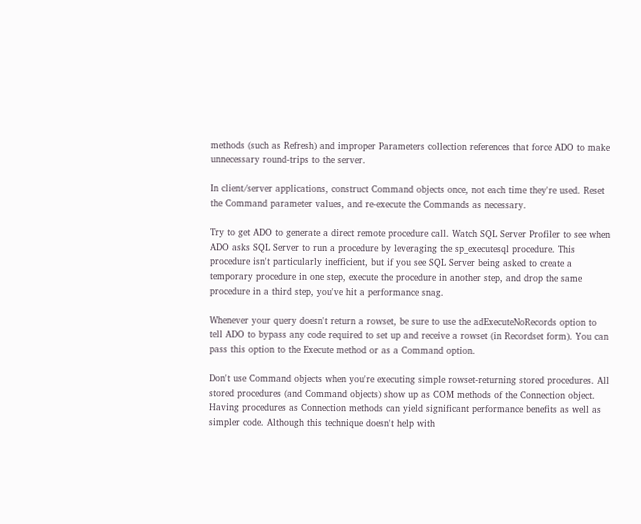methods (such as Refresh) and improper Parameters collection references that force ADO to make unnecessary round-trips to the server.

In client/server applications, construct Command objects once, not each time they're used. Reset the Command parameter values, and re-execute the Commands as necessary.

Try to get ADO to generate a direct remote procedure call. Watch SQL Server Profiler to see when ADO asks SQL Server to run a procedure by leveraging the sp_executesql procedure. This procedure isn't particularly inefficient, but if you see SQL Server being asked to create a temporary procedure in one step, execute the procedure in another step, and drop the same procedure in a third step, you've hit a performance snag.

Whenever your query doesn't return a rowset, be sure to use the adExecuteNoRecords option to tell ADO to bypass any code required to set up and receive a rowset (in Recordset form). You can pass this option to the Execute method or as a Command option.

Don't use Command objects when you're executing simple rowset-returning stored procedures. All stored procedures (and Command objects) show up as COM methods of the Connection object. Having procedures as Connection methods can yield significant performance benefits as well as simpler code. Although this technique doesn't help with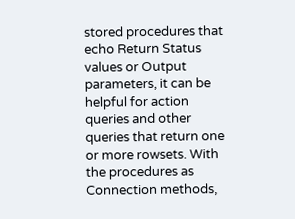stored procedures that echo Return Status values or Output parameters, it can be helpful for action queries and other queries that return one or more rowsets. With the procedures as Connection methods,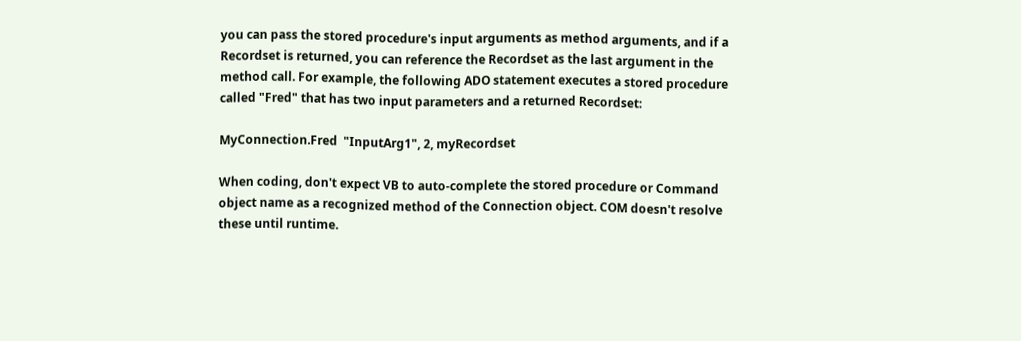you can pass the stored procedure's input arguments as method arguments, and if a Recordset is returned, you can reference the Recordset as the last argument in the method call. For example, the following ADO statement executes a stored procedure called "Fred" that has two input parameters and a returned Recordset:

MyConnection.Fred  "InputArg1", 2, myRecordset

When coding, don't expect VB to auto-complete the stored procedure or Command object name as a recognized method of the Connection object. COM doesn't resolve these until runtime.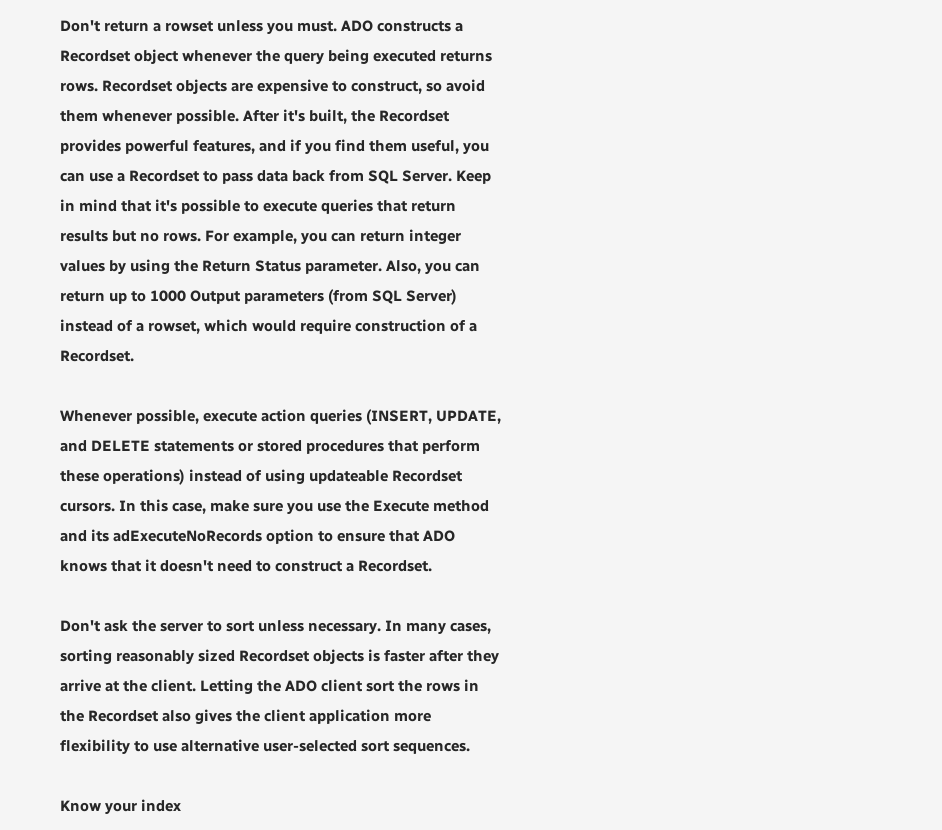Don't return a rowset unless you must. ADO constructs a Recordset object whenever the query being executed returns rows. Recordset objects are expensive to construct, so avoid them whenever possible. After it's built, the Recordset provides powerful features, and if you find them useful, you can use a Recordset to pass data back from SQL Server. Keep in mind that it's possible to execute queries that return results but no rows. For example, you can return integer values by using the Return Status parameter. Also, you can return up to 1000 Output parameters (from SQL Server) instead of a rowset, which would require construction of a Recordset.

Whenever possible, execute action queries (INSERT, UPDATE, and DELETE statements or stored procedures that perform these operations) instead of using updateable Recordset cursors. In this case, make sure you use the Execute method and its adExecuteNoRecords option to ensure that ADO knows that it doesn't need to construct a Recordset.

Don't ask the server to sort unless necessary. In many cases, sorting reasonably sized Recordset objects is faster after they arrive at the client. Letting the ADO client sort the rows in the Recordset also gives the client application more flexibility to use alternative user-selected sort sequences.

Know your index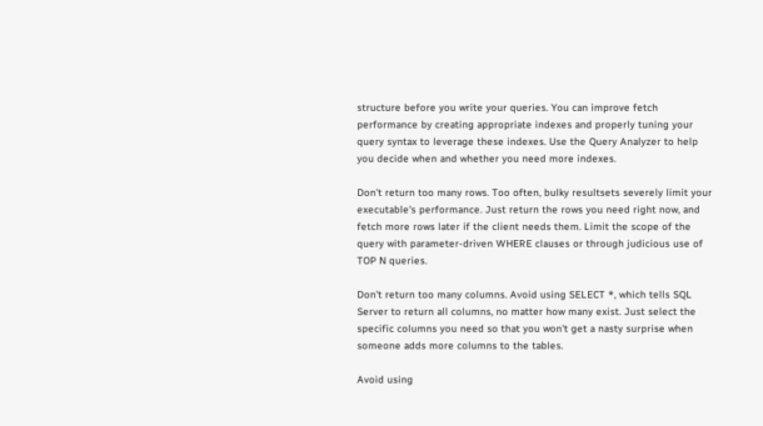structure before you write your queries. You can improve fetch performance by creating appropriate indexes and properly tuning your query syntax to leverage these indexes. Use the Query Analyzer to help you decide when and whether you need more indexes.

Don't return too many rows. Too often, bulky resultsets severely limit your executable's performance. Just return the rows you need right now, and fetch more rows later if the client needs them. Limit the scope of the query with parameter-driven WHERE clauses or through judicious use of TOP N queries.

Don't return too many columns. Avoid using SELECT *, which tells SQL Server to return all columns, no matter how many exist. Just select the specific columns you need so that you won't get a nasty surprise when someone adds more columns to the tables.

Avoid using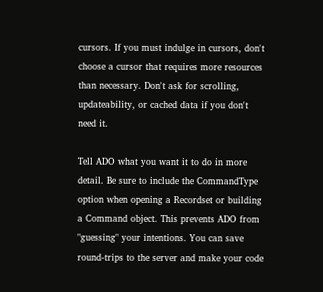cursors. If you must indulge in cursors, don't choose a cursor that requires more resources than necessary. Don't ask for scrolling, updateability, or cached data if you don't need it.

Tell ADO what you want it to do in more detail. Be sure to include the CommandType option when opening a Recordset or building a Command object. This prevents ADO from "guessing" your intentions. You can save round-trips to the server and make your code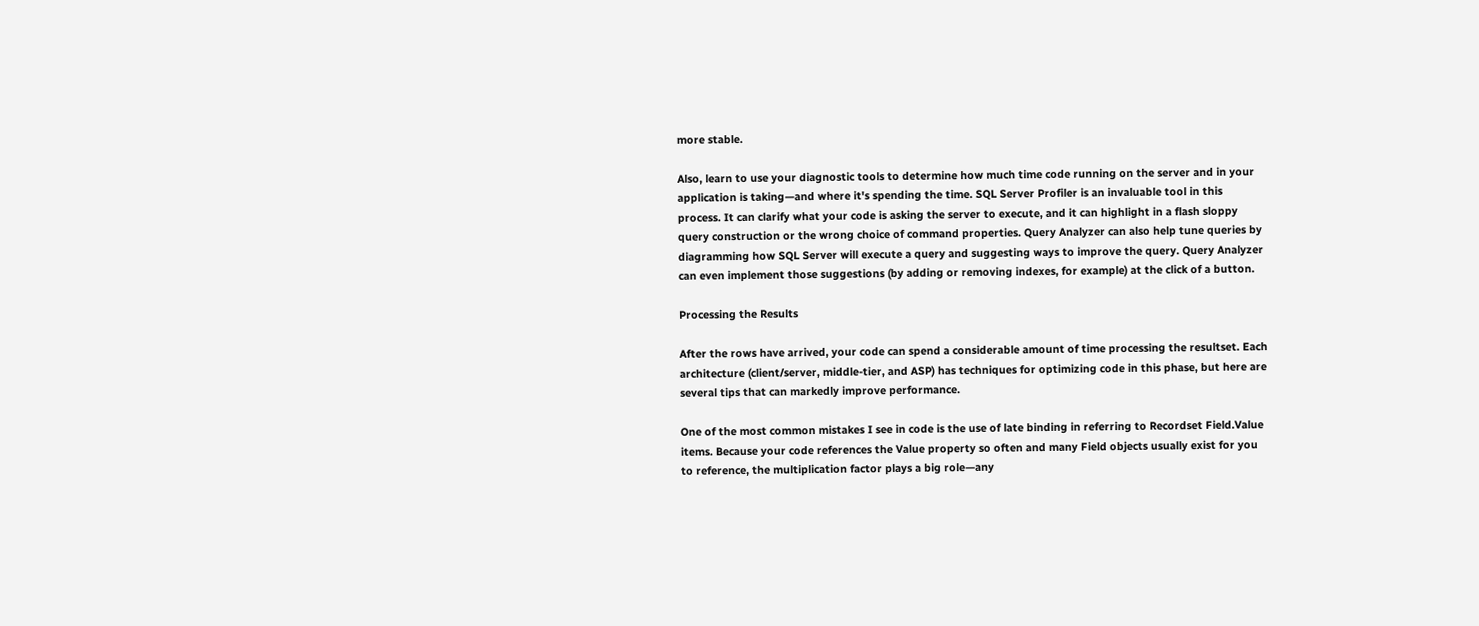more stable.

Also, learn to use your diagnostic tools to determine how much time code running on the server and in your application is taking—and where it's spending the time. SQL Server Profiler is an invaluable tool in this process. It can clarify what your code is asking the server to execute, and it can highlight in a flash sloppy query construction or the wrong choice of command properties. Query Analyzer can also help tune queries by diagramming how SQL Server will execute a query and suggesting ways to improve the query. Query Analyzer can even implement those suggestions (by adding or removing indexes, for example) at the click of a button.

Processing the Results

After the rows have arrived, your code can spend a considerable amount of time processing the resultset. Each architecture (client/server, middle-tier, and ASP) has techniques for optimizing code in this phase, but here are several tips that can markedly improve performance.

One of the most common mistakes I see in code is the use of late binding in referring to Recordset Field.Value items. Because your code references the Value property so often and many Field objects usually exist for you to reference, the multiplication factor plays a big role—any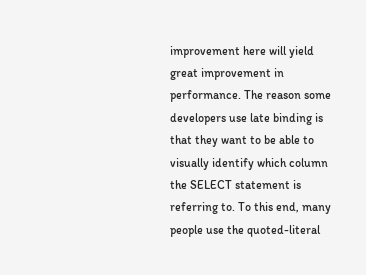improvement here will yield great improvement in performance. The reason some developers use late binding is that they want to be able to visually identify which column the SELECT statement is referring to. To this end, many people use the quoted-literal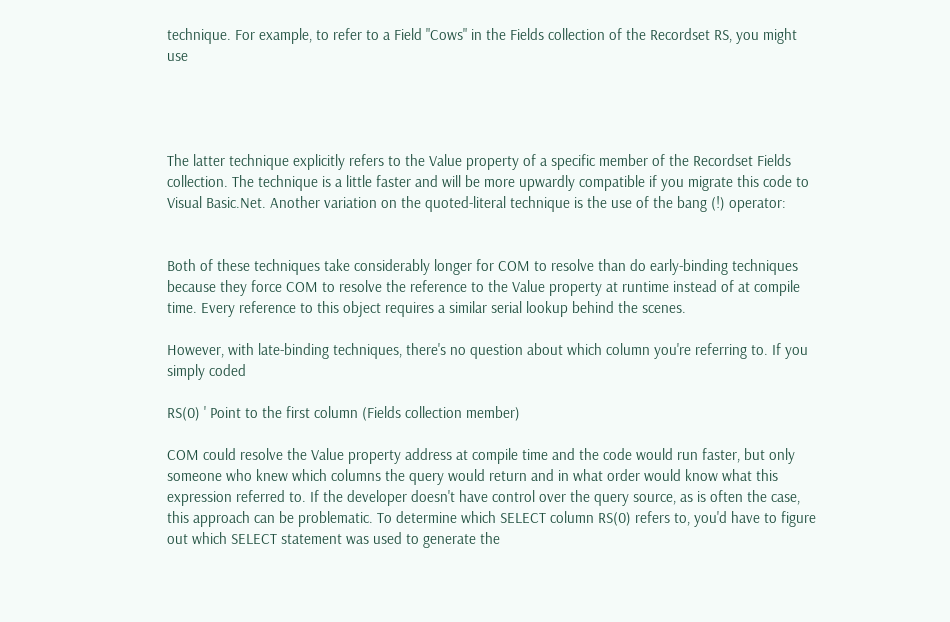technique. For example, to refer to a Field "Cows" in the Fields collection of the Recordset RS, you might use




The latter technique explicitly refers to the Value property of a specific member of the Recordset Fields collection. The technique is a little faster and will be more upwardly compatible if you migrate this code to Visual Basic.Net. Another variation on the quoted-literal technique is the use of the bang (!) operator:


Both of these techniques take considerably longer for COM to resolve than do early-binding techniques because they force COM to resolve the reference to the Value property at runtime instead of at compile time. Every reference to this object requires a similar serial lookup behind the scenes.

However, with late-binding techniques, there's no question about which column you're referring to. If you simply coded

RS(0) ' Point to the first column (Fields collection member)

COM could resolve the Value property address at compile time and the code would run faster, but only someone who knew which columns the query would return and in what order would know what this expression referred to. If the developer doesn't have control over the query source, as is often the case, this approach can be problematic. To determine which SELECT column RS(0) refers to, you'd have to figure out which SELECT statement was used to generate the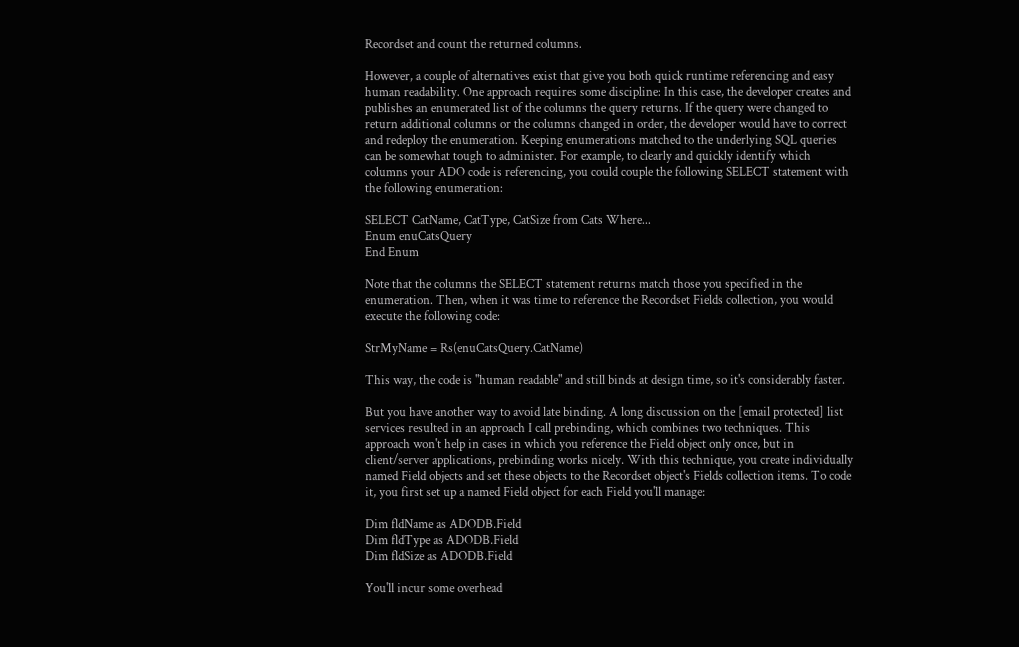Recordset and count the returned columns.

However, a couple of alternatives exist that give you both quick runtime referencing and easy human readability. One approach requires some discipline: In this case, the developer creates and publishes an enumerated list of the columns the query returns. If the query were changed to return additional columns or the columns changed in order, the developer would have to correct and redeploy the enumeration. Keeping enumerations matched to the underlying SQL queries can be somewhat tough to administer. For example, to clearly and quickly identify which columns your ADO code is referencing, you could couple the following SELECT statement with the following enumeration:

SELECT CatName, CatType, CatSize from Cats Where...
Enum enuCatsQuery
End Enum

Note that the columns the SELECT statement returns match those you specified in the enumeration. Then, when it was time to reference the Recordset Fields collection, you would execute the following code:

StrMyName = Rs(enuCatsQuery.CatName)

This way, the code is "human readable" and still binds at design time, so it's considerably faster.

But you have another way to avoid late binding. A long discussion on the [email protected] list services resulted in an approach I call prebinding, which combines two techniques. This approach won't help in cases in which you reference the Field object only once, but in client/server applications, prebinding works nicely. With this technique, you create individually named Field objects and set these objects to the Recordset object's Fields collection items. To code it, you first set up a named Field object for each Field you'll manage:

Dim fldName as ADODB.Field
Dim fldType as ADODB.Field
Dim fldSize as ADODB.Field

You'll incur some overhead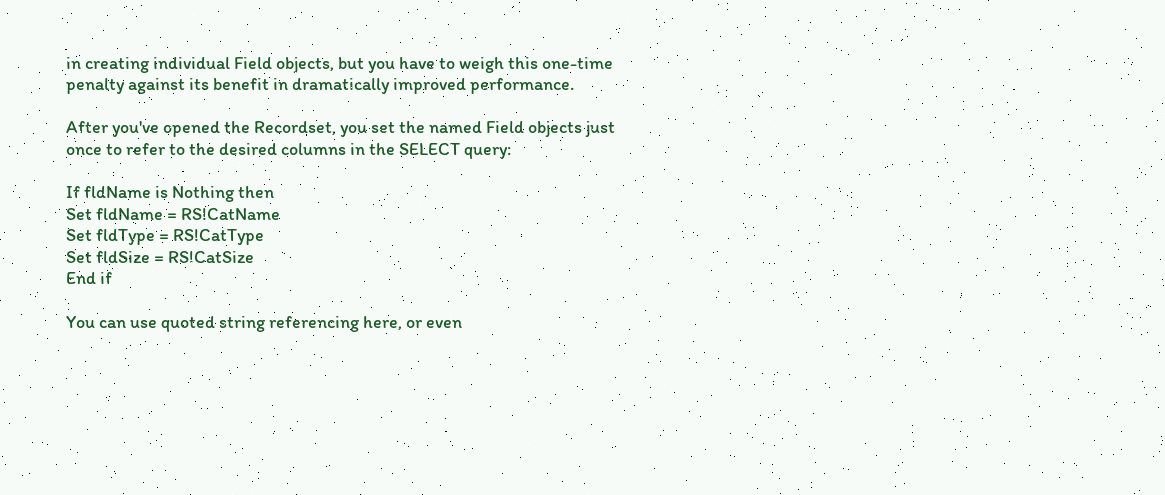in creating individual Field objects, but you have to weigh this one-time penalty against its benefit in dramatically improved performance.

After you've opened the Recordset, you set the named Field objects just once to refer to the desired columns in the SELECT query:

If fldName is Nothing then
Set fldName = RS!CatName
Set fldType = RS!CatType
Set fldSize = RS!CatSize
End if

You can use quoted string referencing here, or even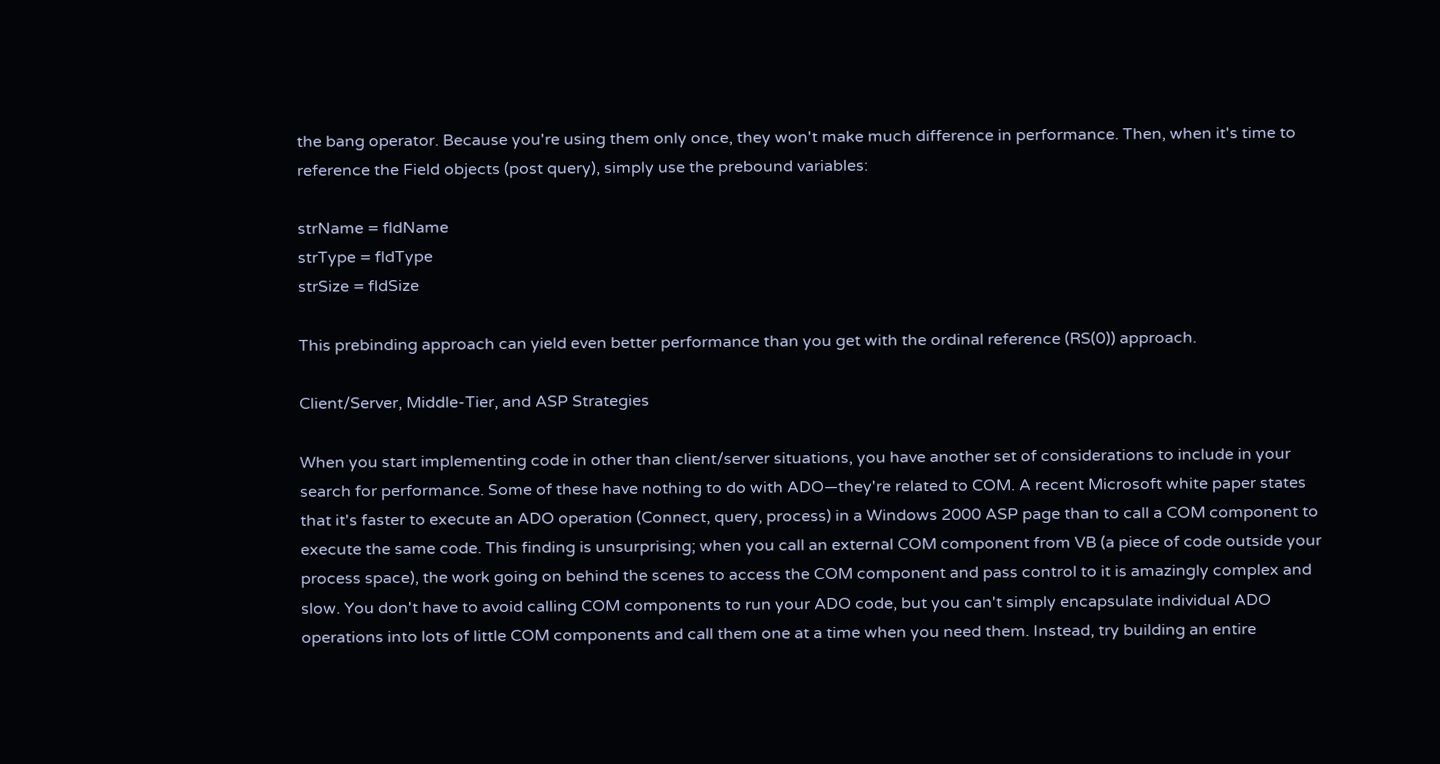the bang operator. Because you're using them only once, they won't make much difference in performance. Then, when it's time to reference the Field objects (post query), simply use the prebound variables:

strName = fldName
strType = fldType
strSize = fldSize

This prebinding approach can yield even better performance than you get with the ordinal reference (RS(0)) approach.

Client/Server, Middle-Tier, and ASP Strategies

When you start implementing code in other than client/server situations, you have another set of considerations to include in your search for performance. Some of these have nothing to do with ADO—they're related to COM. A recent Microsoft white paper states that it's faster to execute an ADO operation (Connect, query, process) in a Windows 2000 ASP page than to call a COM component to execute the same code. This finding is unsurprising; when you call an external COM component from VB (a piece of code outside your process space), the work going on behind the scenes to access the COM component and pass control to it is amazingly complex and slow. You don't have to avoid calling COM components to run your ADO code, but you can't simply encapsulate individual ADO operations into lots of little COM components and call them one at a time when you need them. Instead, try building an entire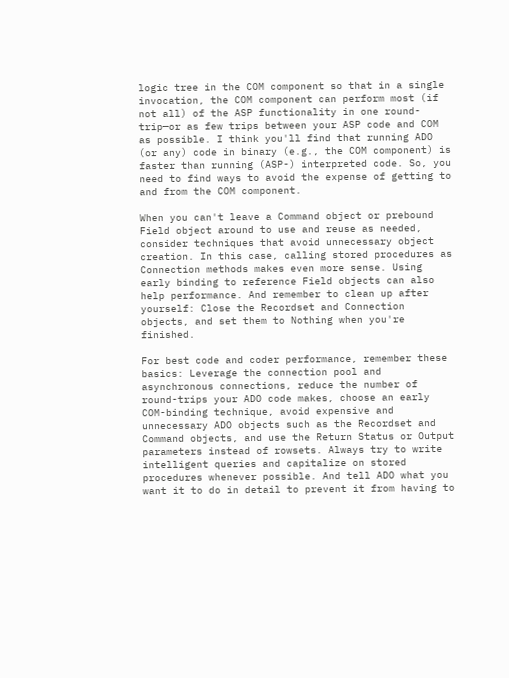logic tree in the COM component so that in a single invocation, the COM component can perform most (if not all) of the ASP functionality in one round-trip—or as few trips between your ASP code and COM as possible. I think you'll find that running ADO (or any) code in binary (e.g., the COM component) is faster than running (ASP-) interpreted code. So, you need to find ways to avoid the expense of getting to and from the COM component.

When you can't leave a Command object or prebound Field object around to use and reuse as needed, consider techniques that avoid unnecessary object creation. In this case, calling stored procedures as Connection methods makes even more sense. Using early binding to reference Field objects can also help performance. And remember to clean up after yourself: Close the Recordset and Connection objects, and set them to Nothing when you're finished.

For best code and coder performance, remember these basics: Leverage the connection pool and asynchronous connections, reduce the number of round-trips your ADO code makes, choose an early COM-binding technique, avoid expensive and unnecessary ADO objects such as the Recordset and Command objects, and use the Return Status or Output parameters instead of rowsets. Always try to write intelligent queries and capitalize on stored procedures whenever possible. And tell ADO what you want it to do in detail to prevent it from having to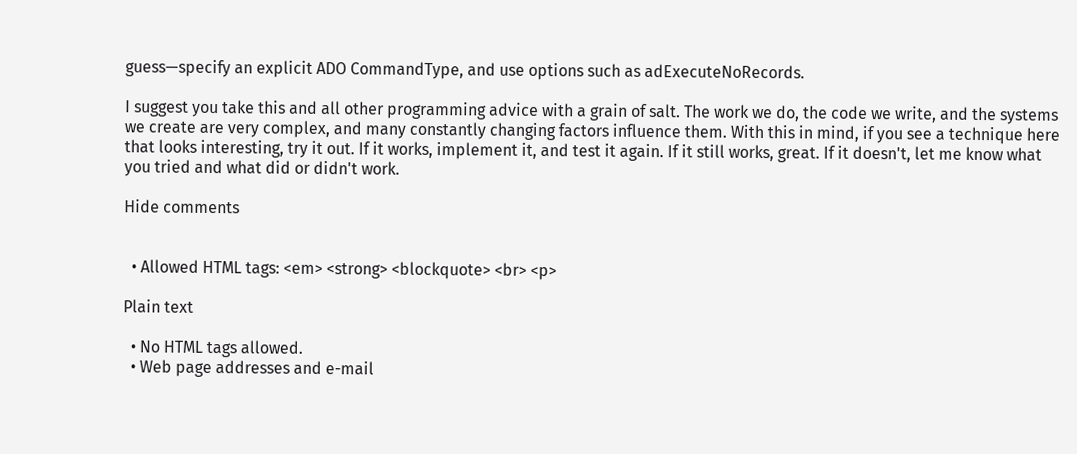guess—specify an explicit ADO CommandType, and use options such as adExecuteNoRecords.

I suggest you take this and all other programming advice with a grain of salt. The work we do, the code we write, and the systems we create are very complex, and many constantly changing factors influence them. With this in mind, if you see a technique here that looks interesting, try it out. If it works, implement it, and test it again. If it still works, great. If it doesn't, let me know what you tried and what did or didn't work.

Hide comments


  • Allowed HTML tags: <em> <strong> <blockquote> <br> <p>

Plain text

  • No HTML tags allowed.
  • Web page addresses and e-mail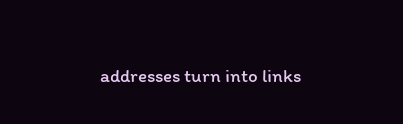addresses turn into links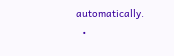automatically.
  •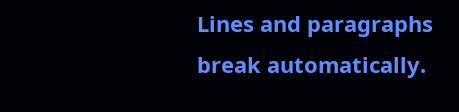Lines and paragraphs break automatically.